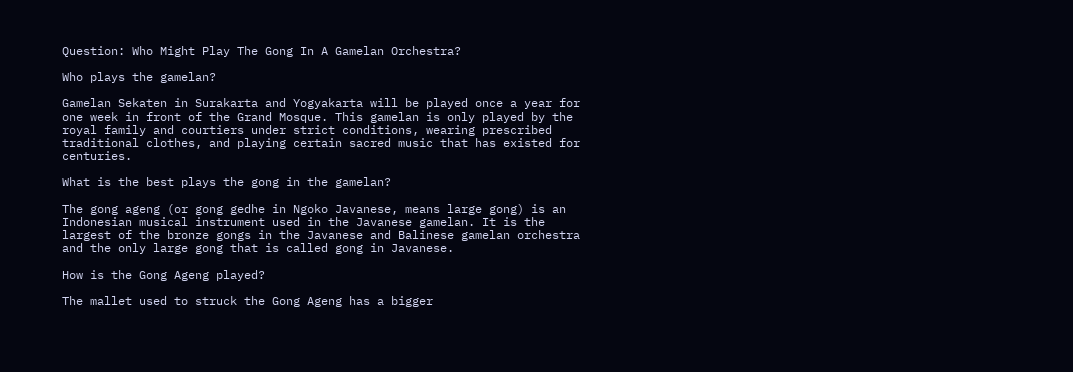Question: Who Might Play The Gong In A Gamelan Orchestra?

Who plays the gamelan?

Gamelan Sekaten in Surakarta and Yogyakarta will be played once a year for one week in front of the Grand Mosque. This gamelan is only played by the royal family and courtiers under strict conditions, wearing prescribed traditional clothes, and playing certain sacred music that has existed for centuries.

What is the best plays the gong in the gamelan?

The gong ageng (or gong gedhe in Ngoko Javanese, means large gong) is an Indonesian musical instrument used in the Javanese gamelan. It is the largest of the bronze gongs in the Javanese and Balinese gamelan orchestra and the only large gong that is called gong in Javanese.

How is the Gong Ageng played?

The mallet used to struck the Gong Ageng has a bigger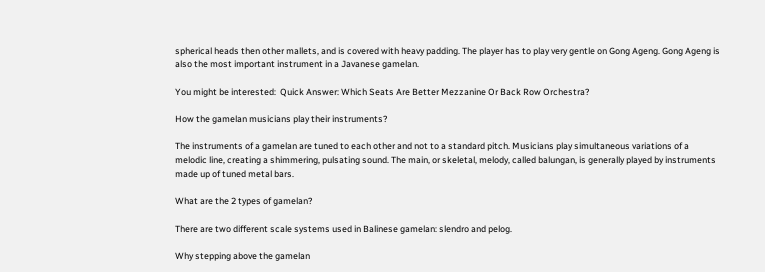spherical heads then other mallets, and is covered with heavy padding. The player has to play very gentle on Gong Ageng. Gong Ageng is also the most important instrument in a Javanese gamelan.

You might be interested:  Quick Answer: Which Seats Are Better Mezzanine Or Back Row Orchestra?

How the gamelan musicians play their instruments?

The instruments of a gamelan are tuned to each other and not to a standard pitch. Musicians play simultaneous variations of a melodic line, creating a shimmering, pulsating sound. The main, or skeletal, melody, called balungan, is generally played by instruments made up of tuned metal bars.

What are the 2 types of gamelan?

There are two different scale systems used in Balinese gamelan: slendro and pelog.

Why stepping above the gamelan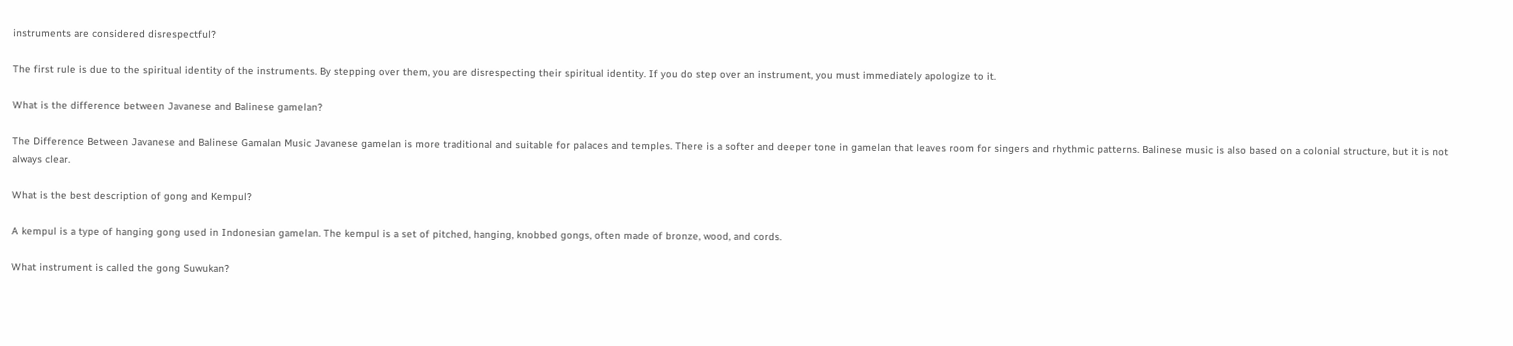instruments are considered disrespectful?

The first rule is due to the spiritual identity of the instruments. By stepping over them, you are disrespecting their spiritual identity. If you do step over an instrument, you must immediately apologize to it.

What is the difference between Javanese and Balinese gamelan?

The Difference Between Javanese and Balinese Gamalan Music Javanese gamelan is more traditional and suitable for palaces and temples. There is a softer and deeper tone in gamelan that leaves room for singers and rhythmic patterns. Balinese music is also based on a colonial structure, but it is not always clear.

What is the best description of gong and Kempul?

A kempul is a type of hanging gong used in Indonesian gamelan. The kempul is a set of pitched, hanging, knobbed gongs, often made of bronze, wood, and cords.

What instrument is called the gong Suwukan?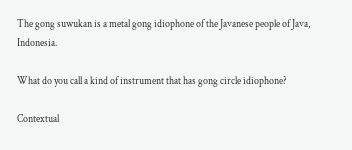The gong suwukan is a metal gong idiophone of the Javanese people of Java, Indonesia.

What do you call a kind of instrument that has gong circle idiophone?

Contextual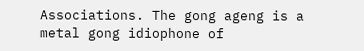Associations. The gong ageng is a metal gong idiophone of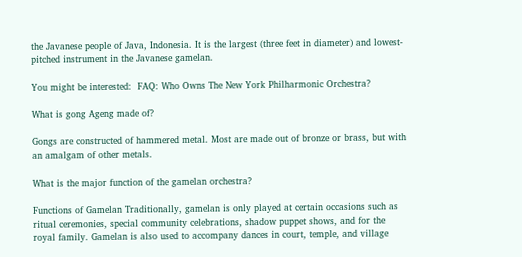the Javanese people of Java, Indonesia. It is the largest (three feet in diameter) and lowest-pitched instrument in the Javanese gamelan.

You might be interested:  FAQ: Who Owns The New York Philharmonic Orchestra?

What is gong Ageng made of?

Gongs are constructed of hammered metal. Most are made out of bronze or brass, but with an amalgam of other metals.

What is the major function of the gamelan orchestra?

Functions of Gamelan Traditionally, gamelan is only played at certain occasions such as ritual ceremonies, special community celebrations, shadow puppet shows, and for the royal family. Gamelan is also used to accompany dances in court, temple, and village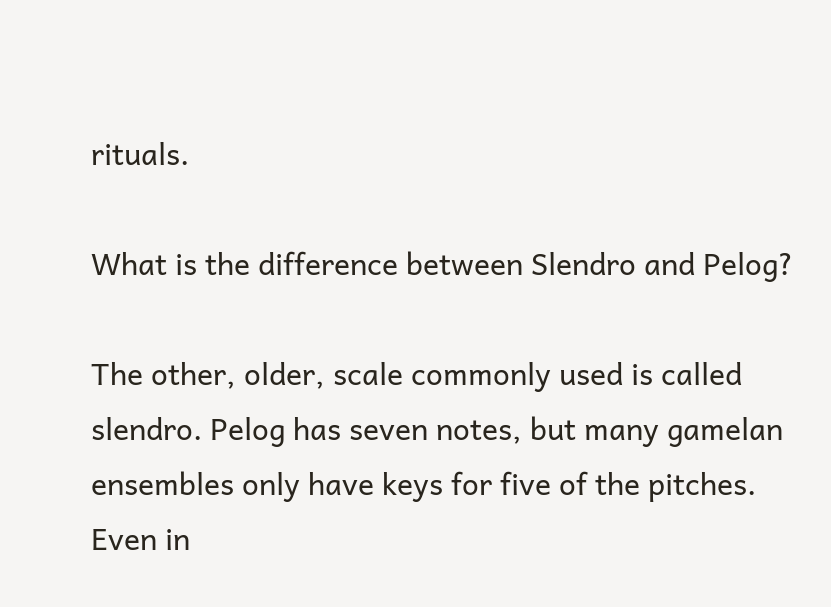rituals.

What is the difference between Slendro and Pelog?

The other, older, scale commonly used is called slendro. Pelog has seven notes, but many gamelan ensembles only have keys for five of the pitches. Even in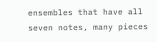ensembles that have all seven notes, many pieces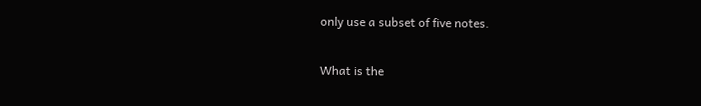only use a subset of five notes.

What is the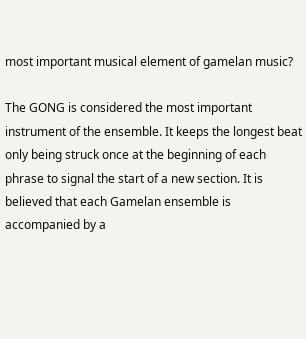most important musical element of gamelan music?

The GONG is considered the most important instrument of the ensemble. It keeps the longest beat only being struck once at the beginning of each phrase to signal the start of a new section. It is believed that each Gamelan ensemble is accompanied by a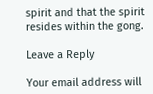spirit and that the spirit resides within the gong.

Leave a Reply

Your email address will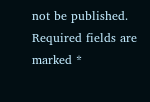not be published. Required fields are marked *